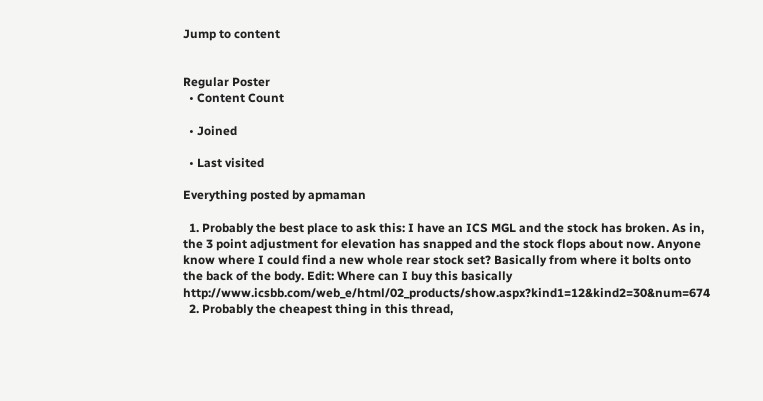Jump to content


Regular Poster
  • Content Count

  • Joined

  • Last visited

Everything posted by apmaman

  1. Probably the best place to ask this: I have an ICS MGL and the stock has broken. As in, the 3 point adjustment for elevation has snapped and the stock flops about now. Anyone know where I could find a new whole rear stock set? Basically from where it bolts onto the back of the body. Edit: Where can I buy this basically http://www.icsbb.com/web_e/html/02_products/show.aspx?kind1=12&kind2=30&num=674
  2. Probably the cheapest thing in this thread,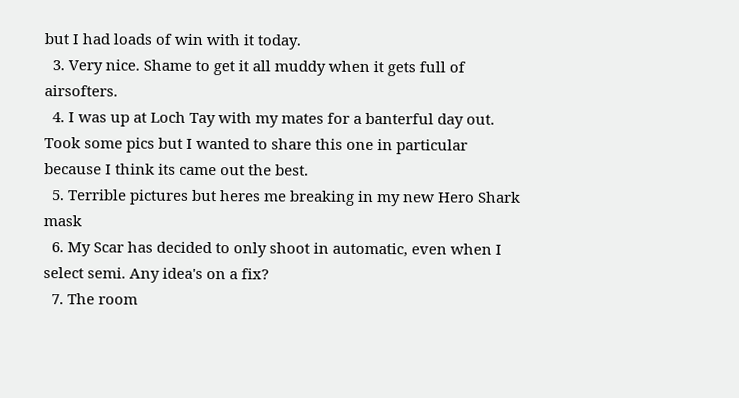but I had loads of win with it today.
  3. Very nice. Shame to get it all muddy when it gets full of airsofters.
  4. I was up at Loch Tay with my mates for a banterful day out. Took some pics but I wanted to share this one in particular because I think its came out the best.
  5. Terrible pictures but heres me breaking in my new Hero Shark mask
  6. My Scar has decided to only shoot in automatic, even when I select semi. Any idea's on a fix?
  7. The room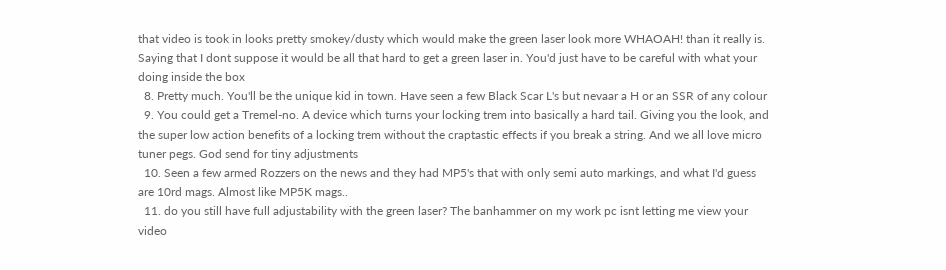that video is took in looks pretty smokey/dusty which would make the green laser look more WHAOAH! than it really is. Saying that I dont suppose it would be all that hard to get a green laser in. You'd just have to be careful with what your doing inside the box
  8. Pretty much. You'll be the unique kid in town. Have seen a few Black Scar L's but nevaar a H or an SSR of any colour
  9. You could get a Tremel-no. A device which turns your locking trem into basically a hard tail. Giving you the look, and the super low action benefits of a locking trem without the craptastic effects if you break a string. And we all love micro tuner pegs. God send for tiny adjustments
  10. Seen a few armed Rozzers on the news and they had MP5's that with only semi auto markings, and what I'd guess are 10rd mags. Almost like MP5K mags..
  11. do you still have full adjustability with the green laser? The banhammer on my work pc isnt letting me view your video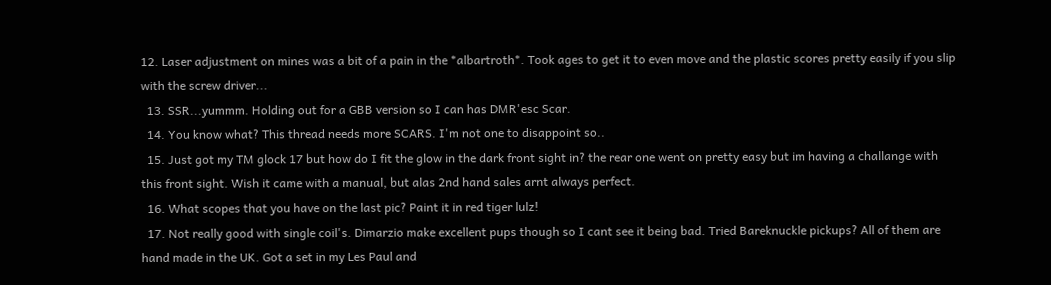12. Laser adjustment on mines was a bit of a pain in the *albartroth*. Took ages to get it to even move and the plastic scores pretty easily if you slip with the screw driver...
  13. SSR...yummm. Holding out for a GBB version so I can has DMR'esc Scar.
  14. You know what? This thread needs more SCARS. I'm not one to disappoint so..
  15. Just got my TM glock 17 but how do I fit the glow in the dark front sight in? the rear one went on pretty easy but im having a challange with this front sight. Wish it came with a manual, but alas 2nd hand sales arnt always perfect.
  16. What scopes that you have on the last pic? Paint it in red tiger lulz!
  17. Not really good with single coil's. Dimarzio make excellent pups though so I cant see it being bad. Tried Bareknuckle pickups? All of them are hand made in the UK. Got a set in my Les Paul and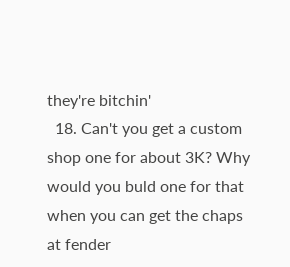they're bitchin'
  18. Can't you get a custom shop one for about 3K? Why would you buld one for that when you can get the chaps at fender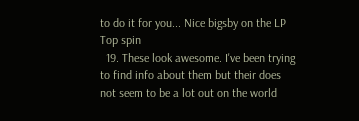to do it for you... Nice bigsby on the LP Top spin
  19. These look awesome. I've been trying to find info about them but their does not seem to be a lot out on the world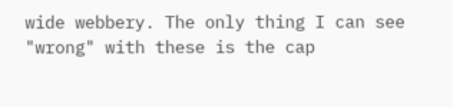wide webbery. The only thing I can see "wrong" with these is the cap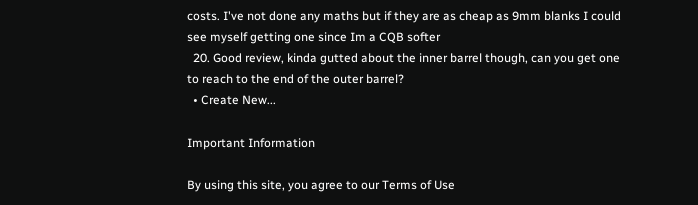costs. I've not done any maths but if they are as cheap as 9mm blanks I could see myself getting one since Im a CQB softer
  20. Good review, kinda gutted about the inner barrel though, can you get one to reach to the end of the outer barrel?
  • Create New...

Important Information

By using this site, you agree to our Terms of Use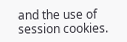and the use of session cookies.